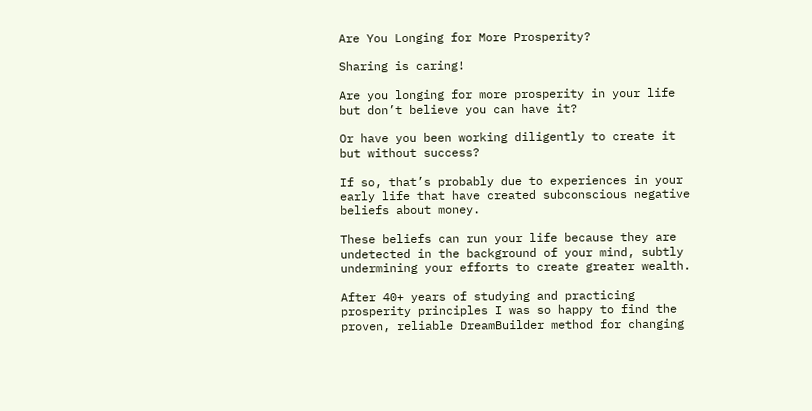Are You Longing for More Prosperity?

Sharing is caring!

Are you longing for more prosperity in your life but don’t believe you can have it?

Or have you been working diligently to create it but without success?

If so, that’s probably due to experiences in your early life that have created subconscious negative beliefs about money.

These beliefs can run your life because they are undetected in the background of your mind, subtly undermining your efforts to create greater wealth.

After 40+ years of studying and practicing prosperity principles I was so happy to find the proven, reliable DreamBuilder method for changing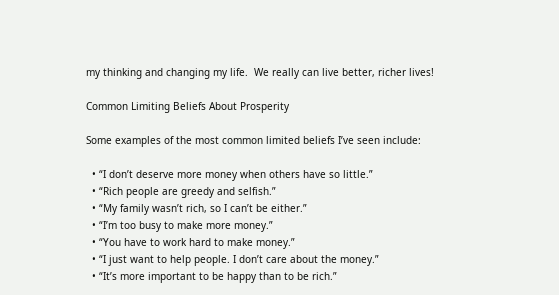my thinking and changing my life.  We really can live better, richer lives!

Common Limiting Beliefs About Prosperity

Some examples of the most common limited beliefs I’ve seen include:

  • “I don’t deserve more money when others have so little.”
  • “Rich people are greedy and selfish.”
  • “My family wasn’t rich, so I can’t be either.”
  • “I’m too busy to make more money.”
  • “You have to work hard to make money.”
  • “I just want to help people. I don’t care about the money.”
  • “It’s more important to be happy than to be rich.”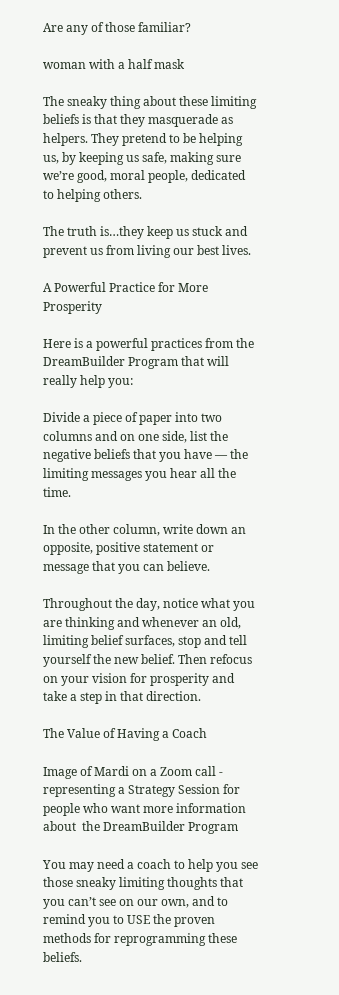Are any of those familiar?

woman with a half mask

The sneaky thing about these limiting beliefs is that they masquerade as helpers. They pretend to be helping us, by keeping us safe, making sure we’re good, moral people, dedicated to helping others.

The truth is…they keep us stuck and prevent us from living our best lives.

A Powerful Practice for More Prosperity

Here is a powerful practices from the DreamBuilder Program that will really help you:

Divide a piece of paper into two columns and on one side, list the negative beliefs that you have — the limiting messages you hear all the time.

In the other column, write down an opposite, positive statement or message that you can believe.

Throughout the day, notice what you are thinking and whenever an old, limiting belief surfaces, stop and tell yourself the new belief. Then refocus on your vision for prosperity and take a step in that direction.

The Value of Having a Coach

Image of Mardi on a Zoom call - representing a Strategy Session for people who want more information about  the DreamBuilder Program

You may need a coach to help you see those sneaky limiting thoughts that you can’t see on our own, and to remind you to USE the proven methods for reprogramming these beliefs.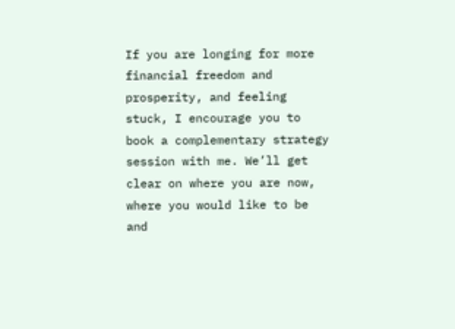If you are longing for more financial freedom and prosperity, and feeling stuck, I encourage you to book a complementary strategy session with me. We’ll get clear on where you are now, where you would like to be and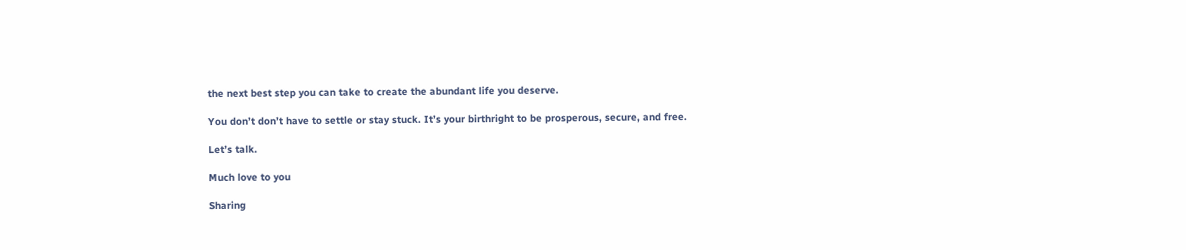the next best step you can take to create the abundant life you deserve.

You don’t don’t have to settle or stay stuck. It’s your birthright to be prosperous, secure, and free.

Let’s talk.

Much love to you

Sharing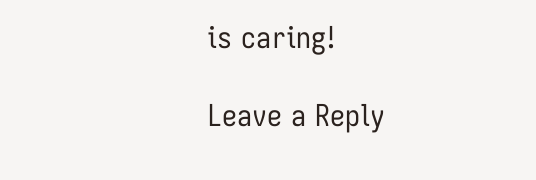is caring!

Leave a Reply